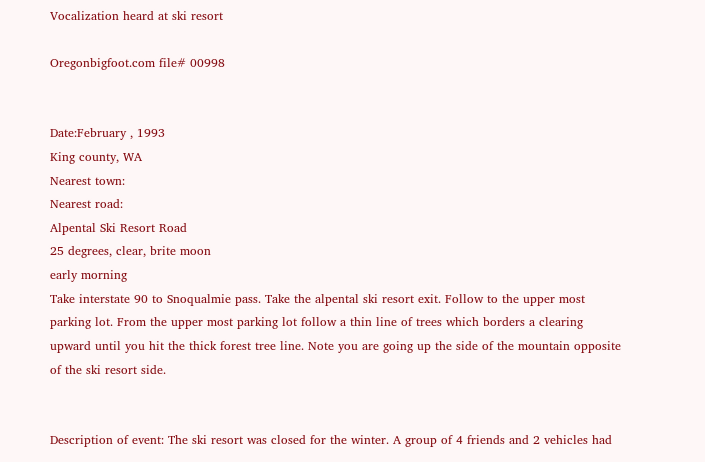Vocalization heard at ski resort

Oregonbigfoot.com file# 00998


Date:February , 1993
King county, WA
Nearest town:
Nearest road:
Alpental Ski Resort Road
25 degrees, clear, brite moon
early morning
Take interstate 90 to Snoqualmie pass. Take the alpental ski resort exit. Follow to the upper most parking lot. From the upper most parking lot follow a thin line of trees which borders a clearing upward until you hit the thick forest tree line. Note you are going up the side of the mountain opposite of the ski resort side.


Description of event: The ski resort was closed for the winter. A group of 4 friends and 2 vehicles had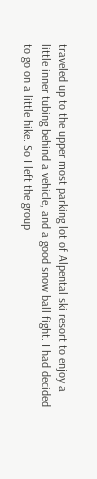traveled up to the upper most parking lot of Alpental ski resort to enjoy a little inner tubing behind a vehicle, and a good snow ball fight. I had decided to go on a little hike. So I left the group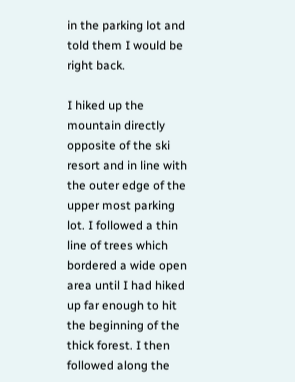in the parking lot and told them I would be right back.

I hiked up the mountain directly opposite of the ski resort and in line with the outer edge of the upper most parking lot. I followed a thin line of trees which bordered a wide open area until I had hiked up far enough to hit the beginning of the thick forest. I then followed along the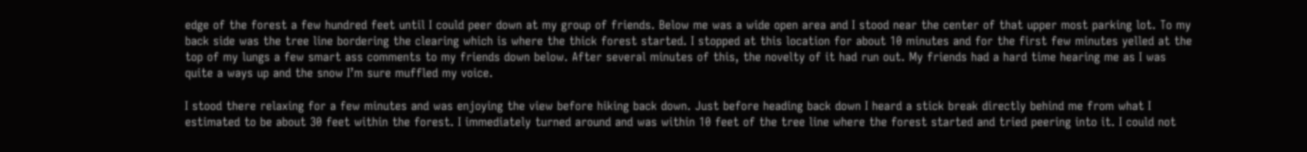edge of the forest a few hundred feet until I could peer down at my group of friends. Below me was a wide open area and I stood near the center of that upper most parking lot. To my back side was the tree line bordering the clearing which is where the thick forest started. I stopped at this location for about 10 minutes and for the first few minutes yelled at the top of my lungs a few smart ass comments to my friends down below. After several minutes of this, the novelty of it had run out. My friends had a hard time hearing me as I was quite a ways up and the snow I’m sure muffled my voice.

I stood there relaxing for a few minutes and was enjoying the view before hiking back down. Just before heading back down I heard a stick break directly behind me from what I estimated to be about 30 feet within the forest. I immediately turned around and was within 10 feet of the tree line where the forest started and tried peering into it. I could not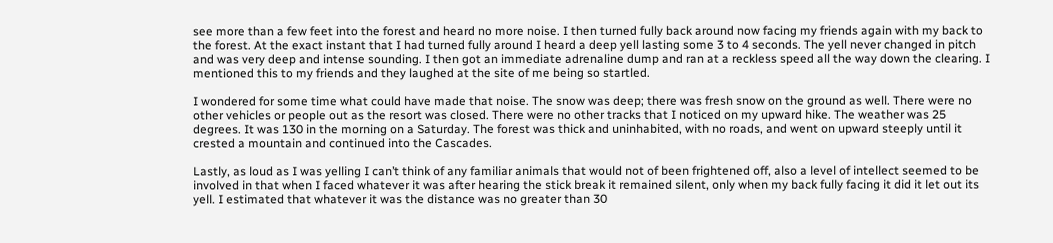see more than a few feet into the forest and heard no more noise. I then turned fully back around now facing my friends again with my back to the forest. At the exact instant that I had turned fully around I heard a deep yell lasting some 3 to 4 seconds. The yell never changed in pitch and was very deep and intense sounding. I then got an immediate adrenaline dump and ran at a reckless speed all the way down the clearing. I mentioned this to my friends and they laughed at the site of me being so startled.

I wondered for some time what could have made that noise. The snow was deep; there was fresh snow on the ground as well. There were no other vehicles or people out as the resort was closed. There were no other tracks that I noticed on my upward hike. The weather was 25 degrees. It was 130 in the morning on a Saturday. The forest was thick and uninhabited, with no roads, and went on upward steeply until it crested a mountain and continued into the Cascades.

Lastly, as loud as I was yelling I can’t think of any familiar animals that would not of been frightened off, also a level of intellect seemed to be involved in that when I faced whatever it was after hearing the stick break it remained silent, only when my back fully facing it did it let out its yell. I estimated that whatever it was the distance was no greater than 30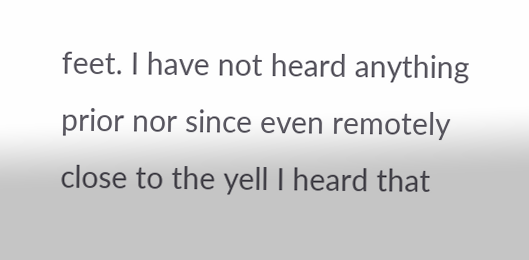feet. I have not heard anything prior nor since even remotely close to the yell I heard that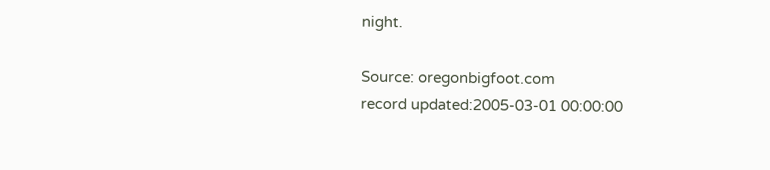night.

Source: oregonbigfoot.com
record updated:2005-03-01 00:00:00